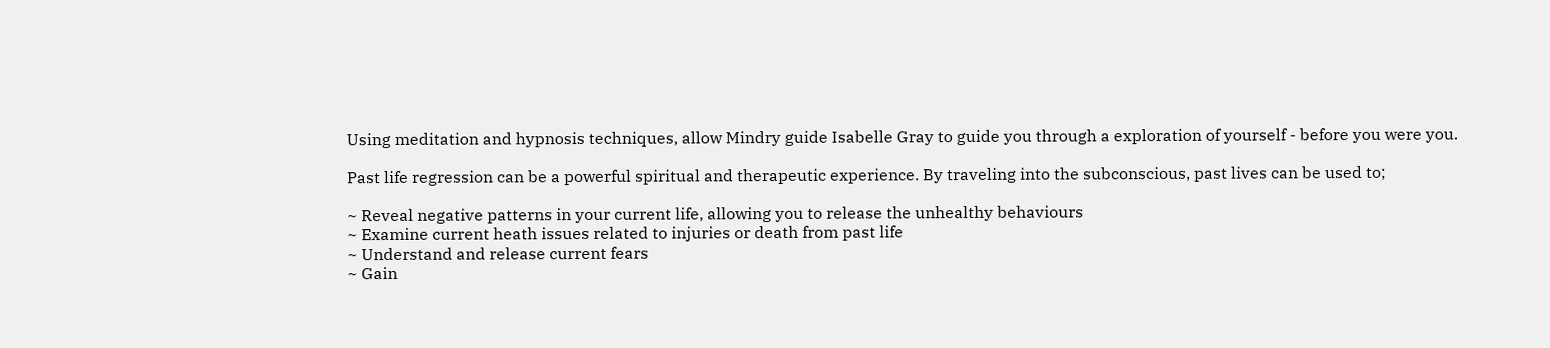Using meditation and hypnosis techniques, allow Mindry guide Isabelle Gray to guide you through a exploration of yourself - before you were you.

Past life regression can be a powerful spiritual and therapeutic experience. By traveling into the subconscious, past lives can be used to;

~ Reveal negative patterns in your current life, allowing you to release the unhealthy behaviours
~ Examine current heath issues related to injuries or death from past life
~ Understand and release current fears
~ Gain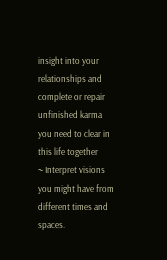insight into your relationships and complete or repair unfinished karma you need to clear in this life together
~ Interpret visions you might have from different times and spaces.